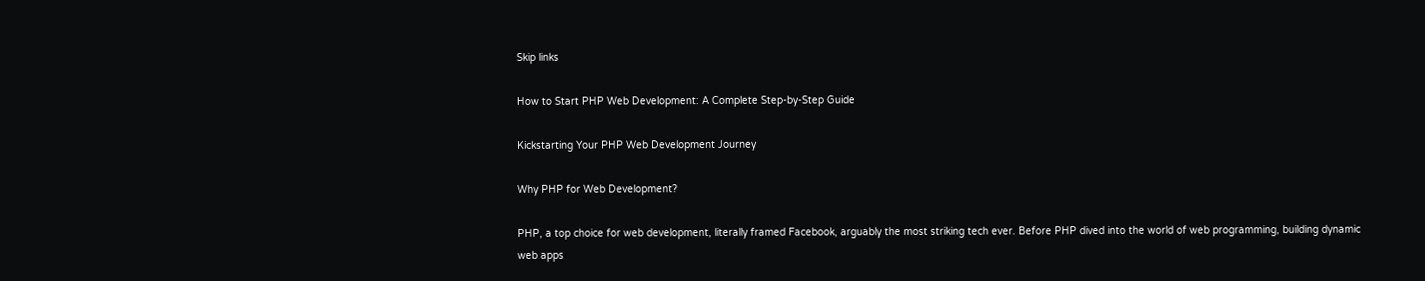Skip links

How to Start PHP Web Development: A Complete Step-by-Step Guide

Kickstarting Your PHP Web Development Journey

Why PHP for Web Development?

PHP, a top choice for web development, literally framed Facebook, arguably the most striking tech ever. Before PHP dived into the world of web programming, building dynamic web apps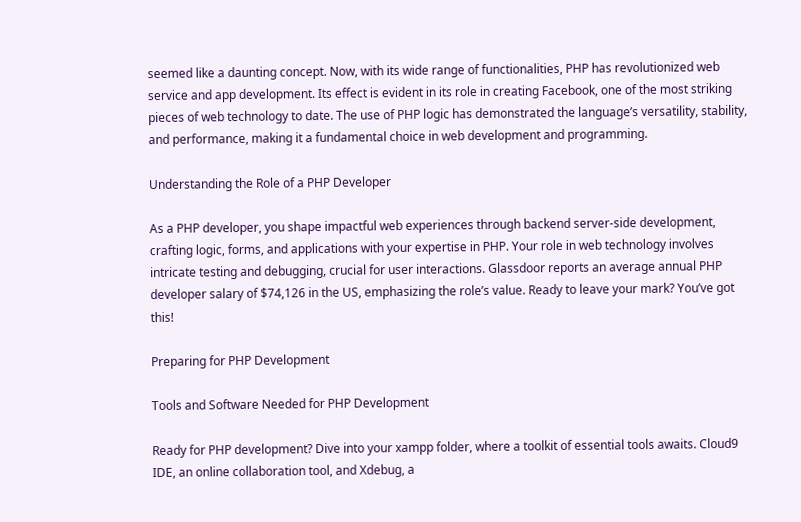seemed like a daunting concept. Now, with its wide range of functionalities, PHP has revolutionized web service and app development. Its effect is evident in its role in creating Facebook, one of the most striking pieces of web technology to date. The use of PHP logic has demonstrated the language’s versatility, stability, and performance, making it a fundamental choice in web development and programming.

Understanding the Role of a PHP Developer

As a PHP developer, you shape impactful web experiences through backend server-side development, crafting logic, forms, and applications with your expertise in PHP. Your role in web technology involves intricate testing and debugging, crucial for user interactions. Glassdoor reports an average annual PHP developer salary of $74,126 in the US, emphasizing the role’s value. Ready to leave your mark? You’ve got this!

Preparing for PHP Development

Tools and Software Needed for PHP Development

Ready for PHP development? Dive into your xampp folder, where a toolkit of essential tools awaits. Cloud9 IDE, an online collaboration tool, and Xdebug, a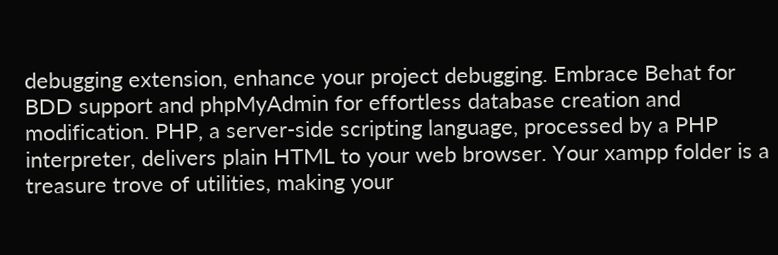debugging extension, enhance your project debugging. Embrace Behat for BDD support and phpMyAdmin for effortless database creation and modification. PHP, a server-side scripting language, processed by a PHP interpreter, delivers plain HTML to your web browser. Your xampp folder is a treasure trove of utilities, making your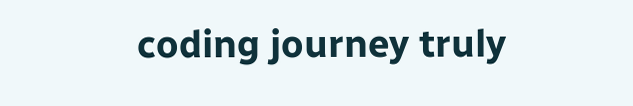coding journey truly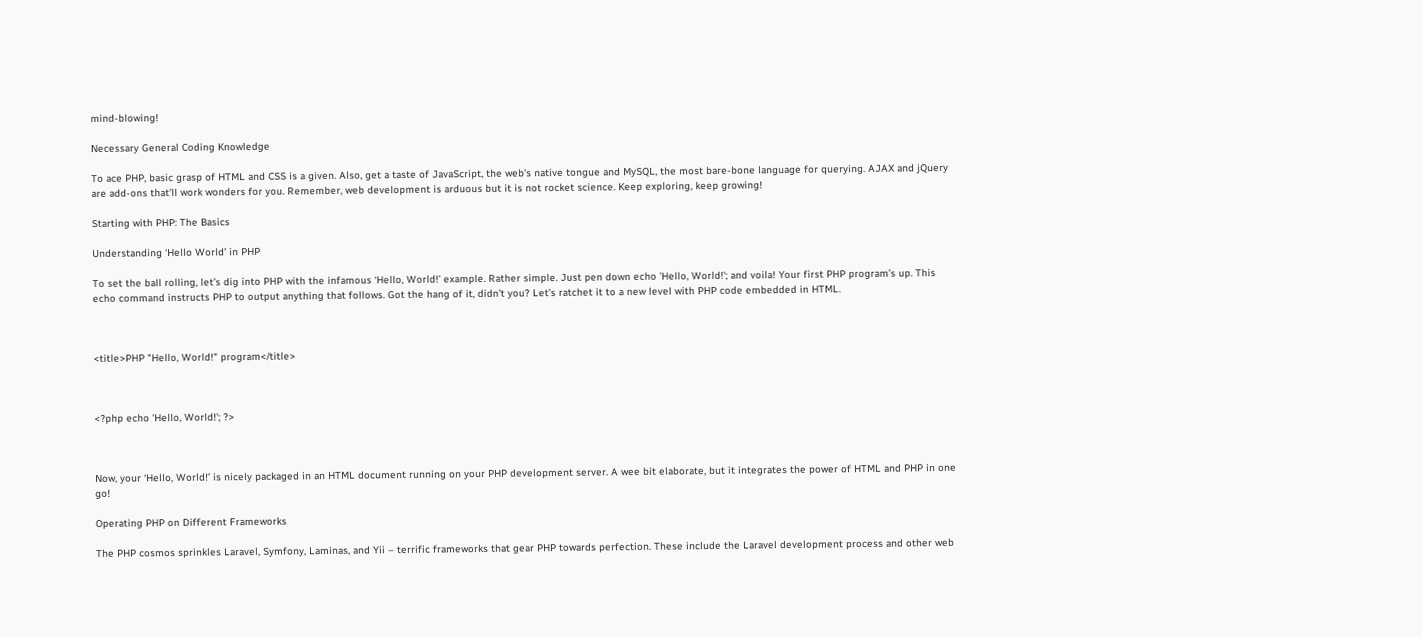mind-blowing!

Necessary General Coding Knowledge

To ace PHP, basic grasp of HTML and CSS is a given. Also, get a taste of JavaScript, the web’s native tongue and MySQL, the most bare-bone language for querying. AJAX and jQuery are add-ons that’ll work wonders for you. Remember, web development is arduous but it is not rocket science. Keep exploring, keep growing!

Starting with PHP: The Basics

Understanding ‘Hello World’ in PHP

To set the ball rolling, let’s dig into PHP with the infamous ‘Hello, World!’ example. Rather simple. Just pen down echo 'Hello, World!'; and voila! Your first PHP program’s up. This echo command instructs PHP to output anything that follows. Got the hang of it, didn’t you? Let’s ratchet it to a new level with PHP code embedded in HTML.



<title>PHP "Hello, World!" program</title>



<?php echo 'Hello, World!'; ?>



Now, your ‘Hello, World!’ is nicely packaged in an HTML document running on your PHP development server. A wee bit elaborate, but it integrates the power of HTML and PHP in one go!

Operating PHP on Different Frameworks

The PHP cosmos sprinkles Laravel, Symfony, Laminas, and Yii – terrific frameworks that gear PHP towards perfection. These include the Laravel development process and other web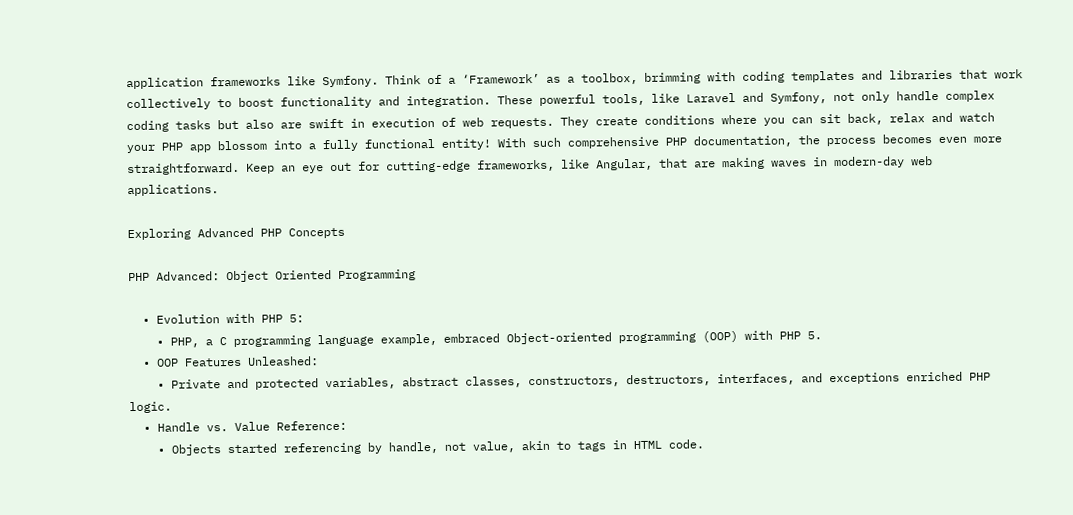application frameworks like Symfony. Think of a ‘Framework’ as a toolbox, brimming with coding templates and libraries that work collectively to boost functionality and integration. These powerful tools, like Laravel and Symfony, not only handle complex coding tasks but also are swift in execution of web requests. They create conditions where you can sit back, relax and watch your PHP app blossom into a fully functional entity! With such comprehensive PHP documentation, the process becomes even more straightforward. Keep an eye out for cutting-edge frameworks, like Angular, that are making waves in modern-day web applications.

Exploring Advanced PHP Concepts

PHP Advanced: Object Oriented Programming

  • Evolution with PHP 5:
    • PHP, a C programming language example, embraced Object-oriented programming (OOP) with PHP 5.
  • OOP Features Unleashed:
    • Private and protected variables, abstract classes, constructors, destructors, interfaces, and exceptions enriched PHP logic.
  • Handle vs. Value Reference:
    • Objects started referencing by handle, not value, akin to tags in HTML code.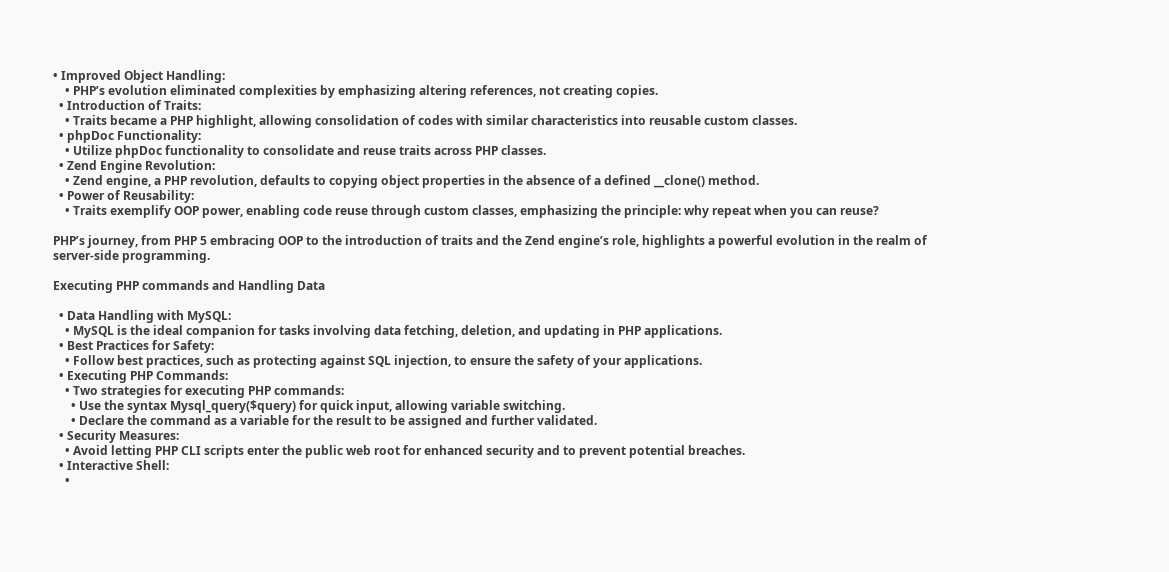• Improved Object Handling:
    • PHP’s evolution eliminated complexities by emphasizing altering references, not creating copies.
  • Introduction of Traits:
    • Traits became a PHP highlight, allowing consolidation of codes with similar characteristics into reusable custom classes.
  • phpDoc Functionality:
    • Utilize phpDoc functionality to consolidate and reuse traits across PHP classes.
  • Zend Engine Revolution:
    • Zend engine, a PHP revolution, defaults to copying object properties in the absence of a defined __clone() method.
  • Power of Reusability:
    • Traits exemplify OOP power, enabling code reuse through custom classes, emphasizing the principle: why repeat when you can reuse?

PHP’s journey, from PHP 5 embracing OOP to the introduction of traits and the Zend engine’s role, highlights a powerful evolution in the realm of server-side programming.

Executing PHP commands and Handling Data

  • Data Handling with MySQL:
    • MySQL is the ideal companion for tasks involving data fetching, deletion, and updating in PHP applications.
  • Best Practices for Safety:
    • Follow best practices, such as protecting against SQL injection, to ensure the safety of your applications.
  • Executing PHP Commands:
    • Two strategies for executing PHP commands:
      • Use the syntax Mysql_query($query) for quick input, allowing variable switching.
      • Declare the command as a variable for the result to be assigned and further validated.
  • Security Measures:
    • Avoid letting PHP CLI scripts enter the public web root for enhanced security and to prevent potential breaches.
  • Interactive Shell:
    •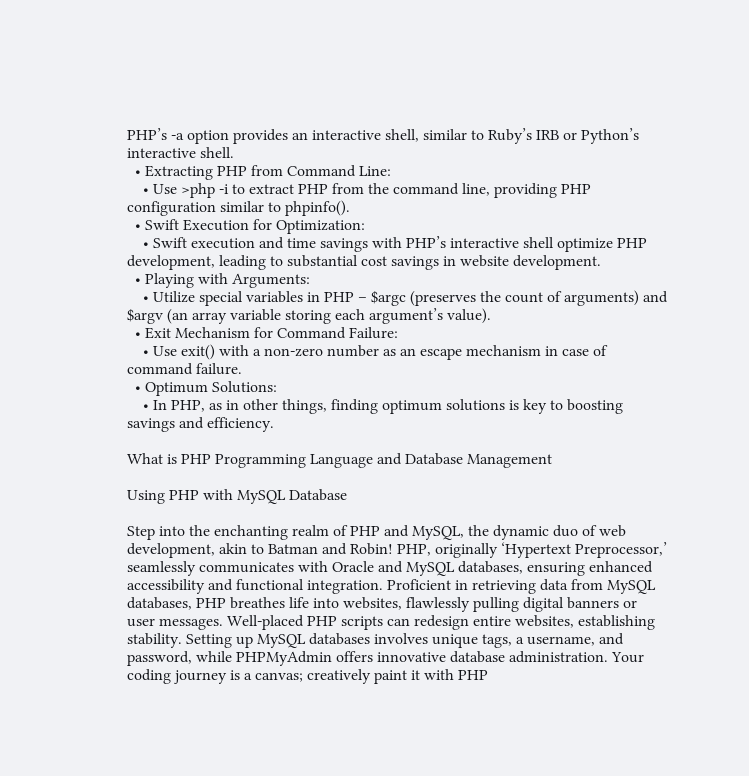PHP’s -a option provides an interactive shell, similar to Ruby’s IRB or Python’s interactive shell.
  • Extracting PHP from Command Line:
    • Use >php -i to extract PHP from the command line, providing PHP configuration similar to phpinfo().
  • Swift Execution for Optimization:
    • Swift execution and time savings with PHP’s interactive shell optimize PHP development, leading to substantial cost savings in website development.
  • Playing with Arguments:
    • Utilize special variables in PHP – $argc (preserves the count of arguments) and $argv (an array variable storing each argument’s value).
  • Exit Mechanism for Command Failure:
    • Use exit() with a non-zero number as an escape mechanism in case of command failure.
  • Optimum Solutions:
    • In PHP, as in other things, finding optimum solutions is key to boosting savings and efficiency.

What is PHP Programming Language and Database Management

Using PHP with MySQL Database

Step into the enchanting realm of PHP and MySQL, the dynamic duo of web development, akin to Batman and Robin! PHP, originally ‘Hypertext Preprocessor,’ seamlessly communicates with Oracle and MySQL databases, ensuring enhanced accessibility and functional integration. Proficient in retrieving data from MySQL databases, PHP breathes life into websites, flawlessly pulling digital banners or user messages. Well-placed PHP scripts can redesign entire websites, establishing stability. Setting up MySQL databases involves unique tags, a username, and password, while PHPMyAdmin offers innovative database administration. Your coding journey is a canvas; creatively paint it with PHP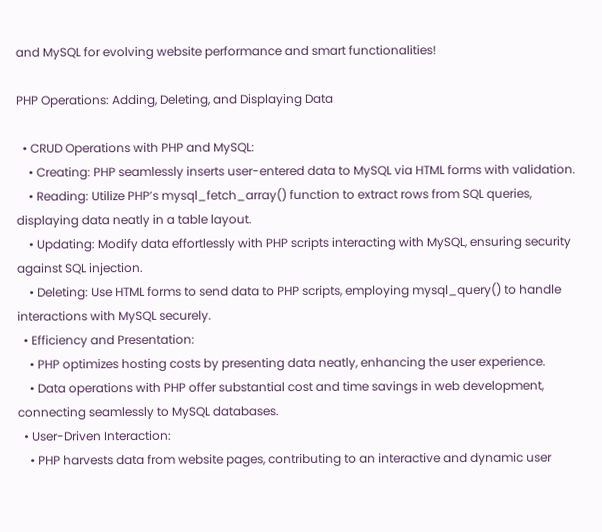and MySQL for evolving website performance and smart functionalities!

PHP Operations: Adding, Deleting, and Displaying Data

  • CRUD Operations with PHP and MySQL:
    • Creating: PHP seamlessly inserts user-entered data to MySQL via HTML forms with validation.
    • Reading: Utilize PHP’s mysql_fetch_array() function to extract rows from SQL queries, displaying data neatly in a table layout.
    • Updating: Modify data effortlessly with PHP scripts interacting with MySQL, ensuring security against SQL injection.
    • Deleting: Use HTML forms to send data to PHP scripts, employing mysql_query() to handle interactions with MySQL securely.
  • Efficiency and Presentation:
    • PHP optimizes hosting costs by presenting data neatly, enhancing the user experience.
    • Data operations with PHP offer substantial cost and time savings in web development, connecting seamlessly to MySQL databases.
  • User-Driven Interaction:
    • PHP harvests data from website pages, contributing to an interactive and dynamic user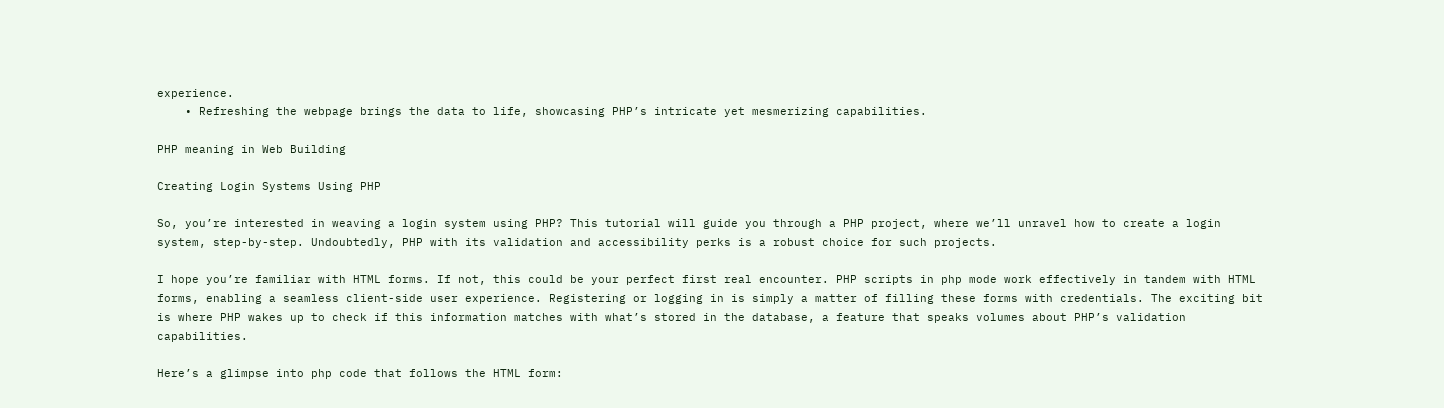experience.
    • Refreshing the webpage brings the data to life, showcasing PHP’s intricate yet mesmerizing capabilities.

PHP meaning in Web Building

Creating Login Systems Using PHP

So, you’re interested in weaving a login system using PHP? This tutorial will guide you through a PHP project, where we’ll unravel how to create a login system, step-by-step. Undoubtedly, PHP with its validation and accessibility perks is a robust choice for such projects.

I hope you’re familiar with HTML forms. If not, this could be your perfect first real encounter. PHP scripts in php mode work effectively in tandem with HTML forms, enabling a seamless client-side user experience. Registering or logging in is simply a matter of filling these forms with credentials. The exciting bit is where PHP wakes up to check if this information matches with what’s stored in the database, a feature that speaks volumes about PHP’s validation capabilities.

Here’s a glimpse into php code that follows the HTML form: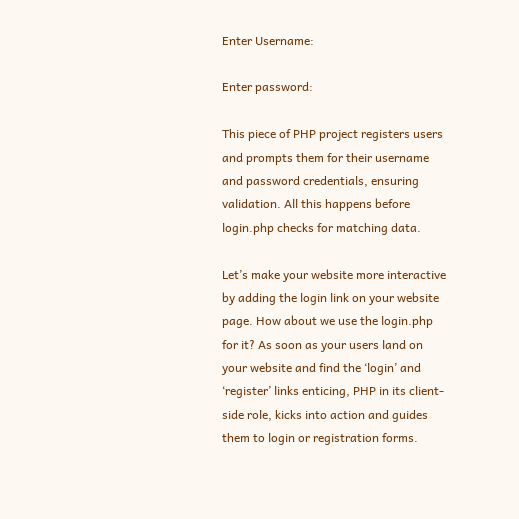Enter Username:

Enter password:

This piece of PHP project registers users and prompts them for their username and password credentials, ensuring validation. All this happens before login.php checks for matching data.

Let’s make your website more interactive by adding the login link on your website page. How about we use the login.php for it? As soon as your users land on your website and find the ‘login’ and ‘register’ links enticing, PHP in its client-side role, kicks into action and guides them to login or registration forms.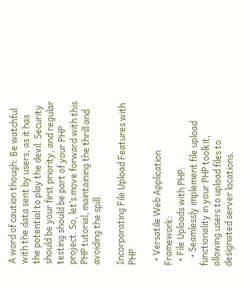A word of caution though: Be watchful with the data sent by users, as it has the potential to play the devil. Security should be your first priority, and regular testing should be part of your PHP project. So, let’s move forward with this PHP tutorial, maintaining the thrill and avoiding the spill.

Incorporating File Upload Features with PHP

  • Versatile Web Application Framework:
  • File Uploads with PHP:
    • Seamlessly implement file upload functionality in your PHP toolkit, allowing users to upload files to designated server locations.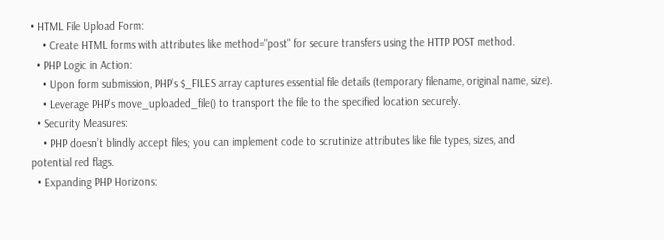• HTML File Upload Form:
    • Create HTML forms with attributes like method="post" for secure transfers using the HTTP POST method.
  • PHP Logic in Action:
    • Upon form submission, PHP’s $_FILES array captures essential file details (temporary filename, original name, size).
    • Leverage PHP’s move_uploaded_file() to transport the file to the specified location securely.
  • Security Measures:
    • PHP doesn’t blindly accept files; you can implement code to scrutinize attributes like file types, sizes, and potential red flags.
  • Expanding PHP Horizons: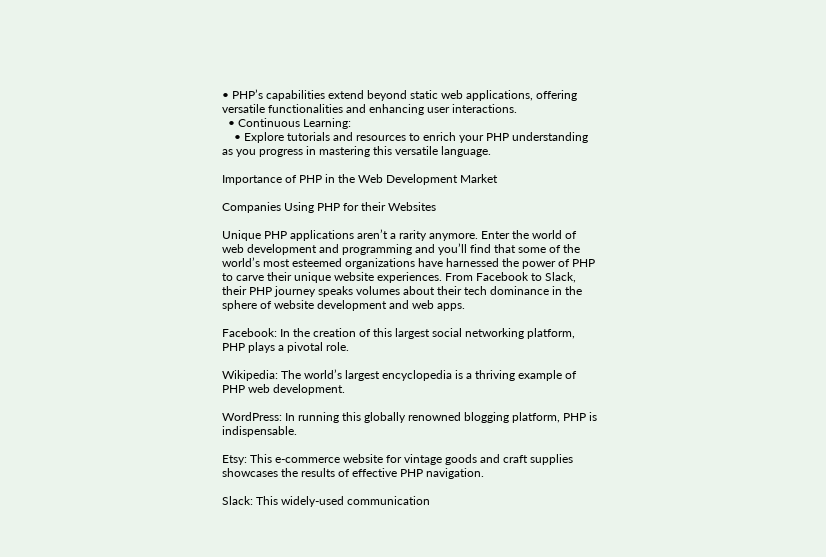• PHP’s capabilities extend beyond static web applications, offering versatile functionalities and enhancing user interactions.
  • Continuous Learning:
    • Explore tutorials and resources to enrich your PHP understanding as you progress in mastering this versatile language.

Importance of PHP in the Web Development Market

Companies Using PHP for their Websites

Unique PHP applications aren’t a rarity anymore. Enter the world of web development and programming and you’ll find that some of the world’s most esteemed organizations have harnessed the power of PHP to carve their unique website experiences. From Facebook to Slack, their PHP journey speaks volumes about their tech dominance in the sphere of website development and web apps.

Facebook: In the creation of this largest social networking platform, PHP plays a pivotal role.

Wikipedia: The world’s largest encyclopedia is a thriving example of PHP web development.

WordPress: In running this globally renowned blogging platform, PHP is indispensable.

Etsy: This e-commerce website for vintage goods and craft supplies showcases the results of effective PHP navigation.

Slack: This widely-used communication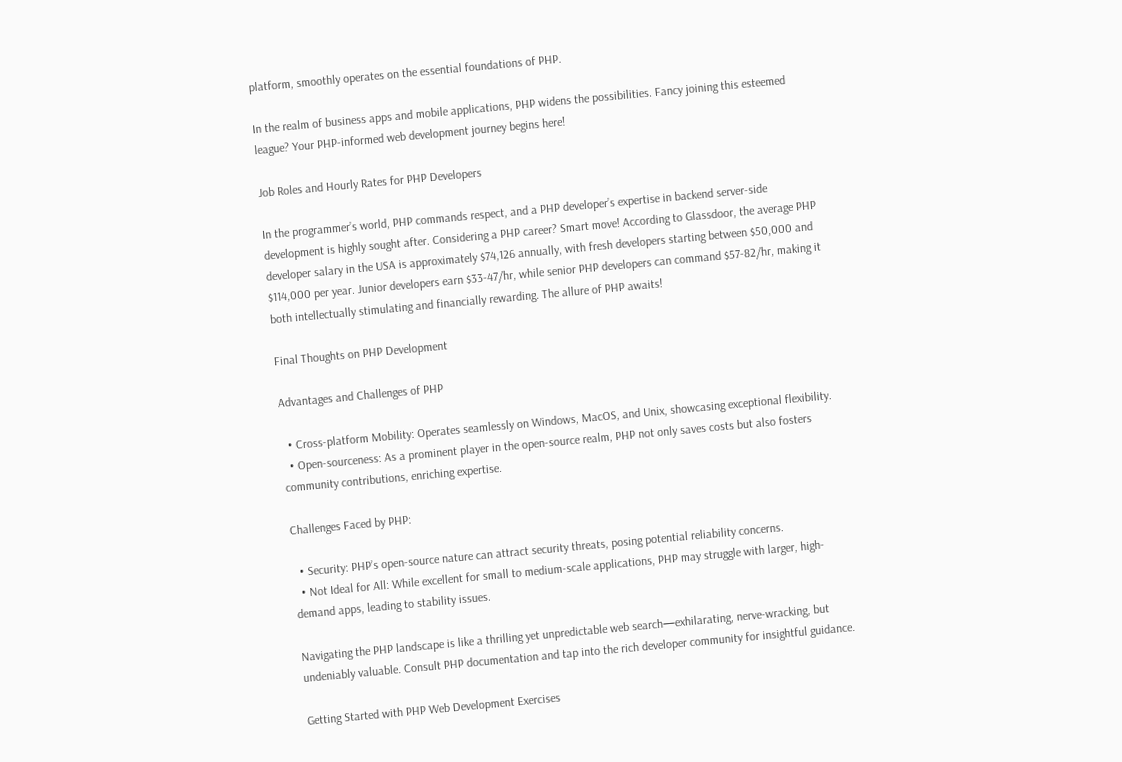platform, smoothly operates on the essential foundations of PHP.

In the realm of business apps and mobile applications, PHP widens the possibilities. Fancy joining this esteemed league? Your PHP-informed web development journey begins here!

Job Roles and Hourly Rates for PHP Developers

In the programmer’s world, PHP commands respect, and a PHP developer’s expertise in backend server-side development is highly sought after. Considering a PHP career? Smart move! According to Glassdoor, the average PHP developer salary in the USA is approximately $74,126 annually, with fresh developers starting between $50,000 and $114,000 per year. Junior developers earn $33-47/hr, while senior PHP developers can command $57-82/hr, making it both intellectually stimulating and financially rewarding. The allure of PHP awaits!

Final Thoughts on PHP Development

Advantages and Challenges of PHP

  • Cross-platform Mobility: Operates seamlessly on Windows, MacOS, and Unix, showcasing exceptional flexibility.
  • Open-sourceness: As a prominent player in the open-source realm, PHP not only saves costs but also fosters community contributions, enriching expertise.

Challenges Faced by PHP:

  • Security: PHP’s open-source nature can attract security threats, posing potential reliability concerns.
  • Not Ideal for All: While excellent for small to medium-scale applications, PHP may struggle with larger, high-demand apps, leading to stability issues.

Navigating the PHP landscape is like a thrilling yet unpredictable web search—exhilarating, nerve-wracking, but undeniably valuable. Consult PHP documentation and tap into the rich developer community for insightful guidance.

Getting Started with PHP Web Development Exercises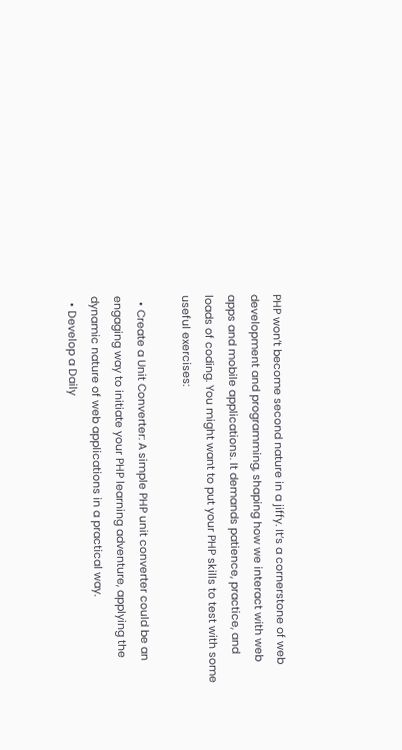PHP won’t become second nature in a jiffy. It’s a cornerstone of web development and programming, shaping how we interact with web apps and mobile applications. It demands patience, practice, and loads of coding. You might want to put your PHP skills to test with some useful exercises:

  • Create a Unit Converter: A simple PHP unit converter could be an engaging way to initiate your PHP learning adventure, applying the dynamic nature of web applications in a practical way.
  • Develop a Daily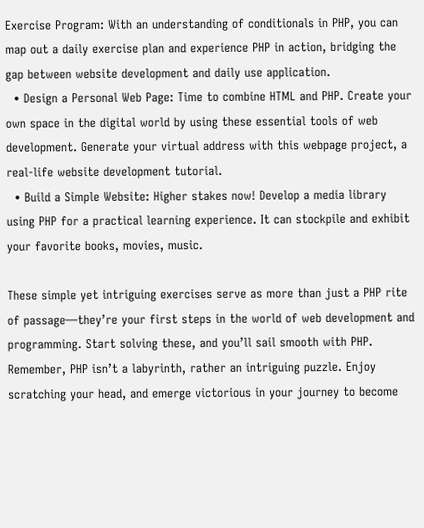Exercise Program: With an understanding of conditionals in PHP, you can map out a daily exercise plan and experience PHP in action, bridging the gap between website development and daily use application.
  • Design a Personal Web Page: Time to combine HTML and PHP. Create your own space in the digital world by using these essential tools of web development. Generate your virtual address with this webpage project, a real-life website development tutorial.
  • Build a Simple Website: Higher stakes now! Develop a media library using PHP for a practical learning experience. It can stockpile and exhibit your favorite books, movies, music.

These simple yet intriguing exercises serve as more than just a PHP rite of passage—they’re your first steps in the world of web development and programming. Start solving these, and you’ll sail smooth with PHP. Remember, PHP isn’t a labyrinth, rather an intriguing puzzle. Enjoy scratching your head, and emerge victorious in your journey to become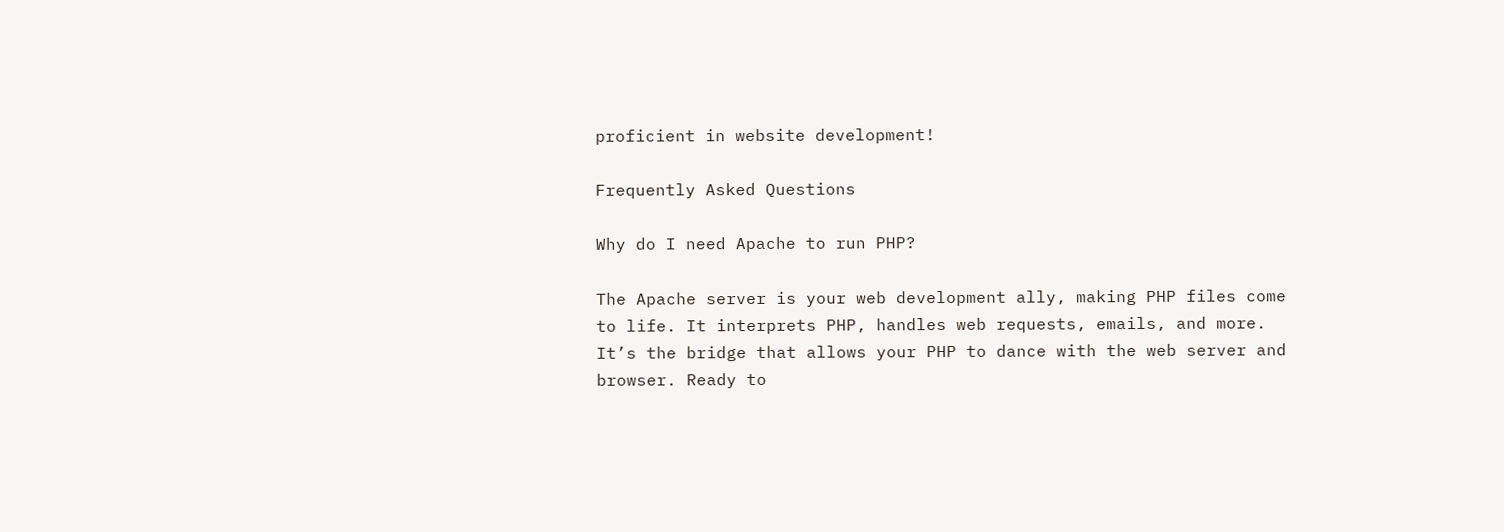proficient in website development!

Frequently Asked Questions

Why do I need Apache to run PHP?

The Apache server is your web development ally, making PHP files come to life. It interprets PHP, handles web requests, emails, and more. It’s the bridge that allows your PHP to dance with the web server and browser. Ready to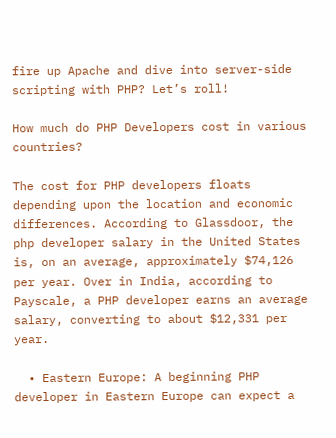fire up Apache and dive into server-side scripting with PHP? Let’s roll!

How much do PHP Developers cost in various countries?

The cost for PHP developers floats depending upon the location and economic differences. According to Glassdoor, the php developer salary in the United States is, on an average, approximately $74,126 per year. Over in India, according to Payscale, a PHP developer earns an average salary, converting to about $12,331 per year.

  • Eastern Europe: A beginning PHP developer in Eastern Europe can expect a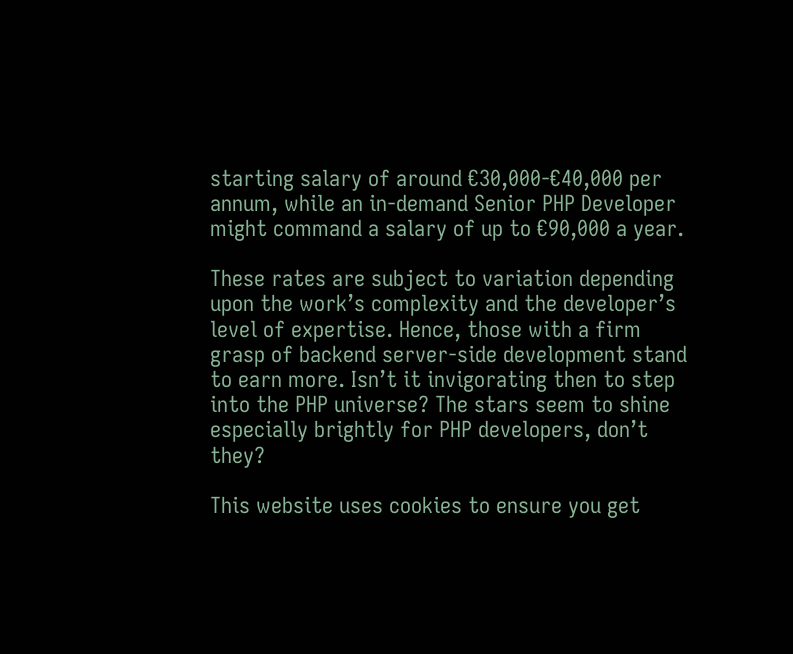starting salary of around €30,000-€40,000 per annum, while an in-demand Senior PHP Developer might command a salary of up to €90,000 a year.

These rates are subject to variation depending upon the work’s complexity and the developer’s level of expertise. Hence, those with a firm grasp of backend server-side development stand to earn more. Isn’t it invigorating then to step into the PHP universe? The stars seem to shine especially brightly for PHP developers, don’t they?

This website uses cookies to ensure you get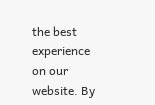the best experience on our website. By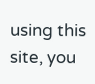using this site, you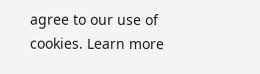agree to our use of cookies. Learn more